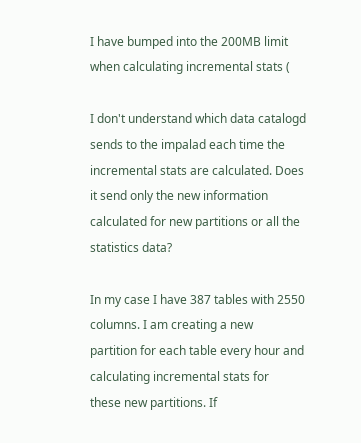I have bumped into the 200MB limit when calculating incremental stats (

I don't understand which data catalogd sends to the impalad each time the
incremental stats are calculated. Does it send only the new information
calculated for new partitions or all the statistics data?

In my case I have 387 tables with 2550 columns. I am creating a new
partition for each table every hour and calculating incremental stats for
these new partitions. If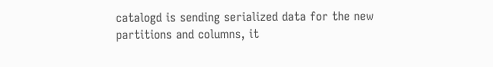catalogd is sending serialized data for the new
partitions and columns, it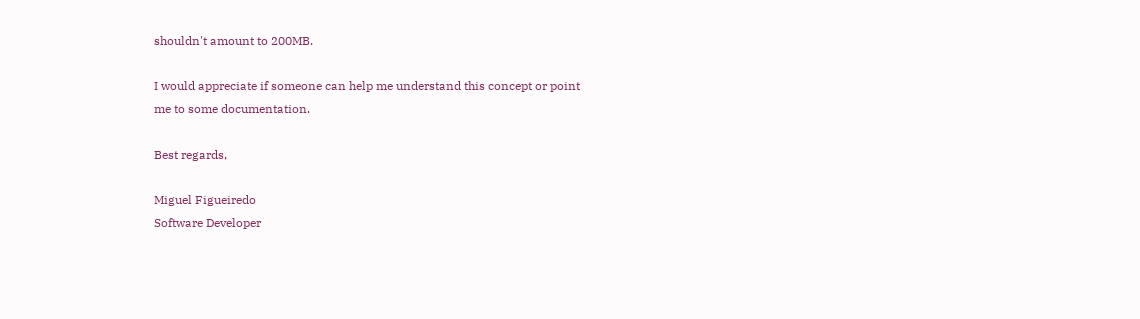shouldn't amount to 200MB.

I would appreciate if someone can help me understand this concept or point
me to some documentation.

Best regards,

Miguel Figueiredo
Software Developer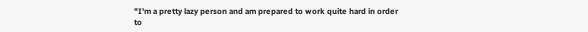"I'm a pretty lazy person and am prepared to work quite hard in order to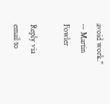avoid work."
-- Martin Fowler

Reply via email to